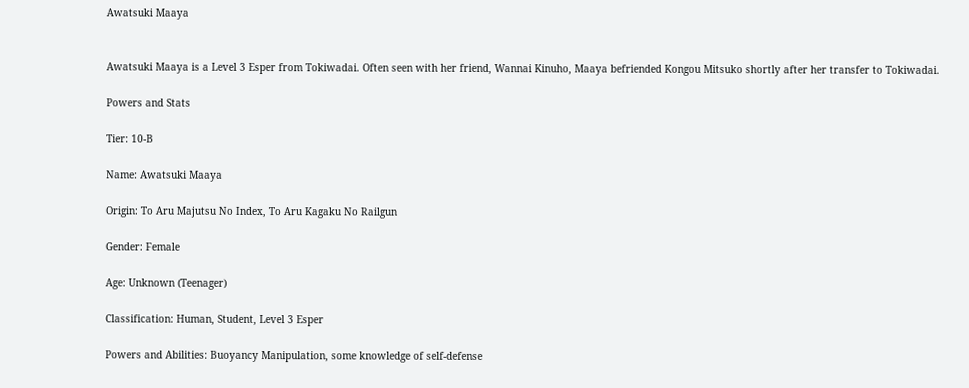Awatsuki Maaya


Awatsuki Maaya is a Level 3 Esper from Tokiwadai. Often seen with her friend, Wannai Kinuho, Maaya befriended Kongou Mitsuko shortly after her transfer to Tokiwadai.

Powers and Stats

Tier: 10-B

Name: Awatsuki Maaya

Origin: To Aru Majutsu No Index, To Aru Kagaku No Railgun

Gender: Female

Age: Unknown (Teenager)

Classification: Human, Student, Level 3 Esper

Powers and Abilities: Buoyancy Manipulation, some knowledge of self-defense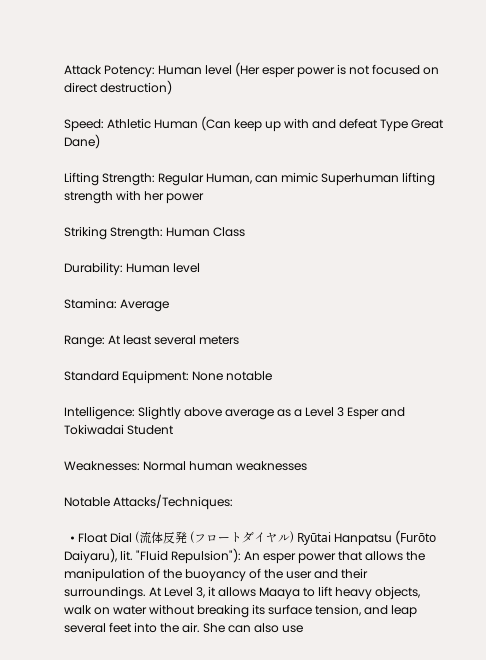Attack Potency: Human level (Her esper power is not focused on direct destruction)

Speed: Athletic Human (Can keep up with and defeat Type Great Dane)

Lifting Strength: Regular Human, can mimic Superhuman lifting strength with her power

Striking Strength: Human Class

Durability: Human level

Stamina: Average

Range: At least several meters

Standard Equipment: None notable

Intelligence: Slightly above average as a Level 3 Esper and Tokiwadai Student

Weaknesses: Normal human weaknesses

Notable Attacks/Techniques:

  • Float Dial (流体反発 (フロートダイヤル) Ryūtai Hanpatsu (Furōto Daiyaru), lit. "Fluid Repulsion"): An esper power that allows the manipulation of the buoyancy of the user and their surroundings. At Level 3, it allows Maaya to lift heavy objects, walk on water without breaking its surface tension, and leap several feet into the air. She can also use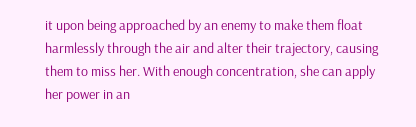it upon being approached by an enemy to make them float harmlessly through the air and alter their trajectory, causing them to miss her. With enough concentration, she can apply her power in an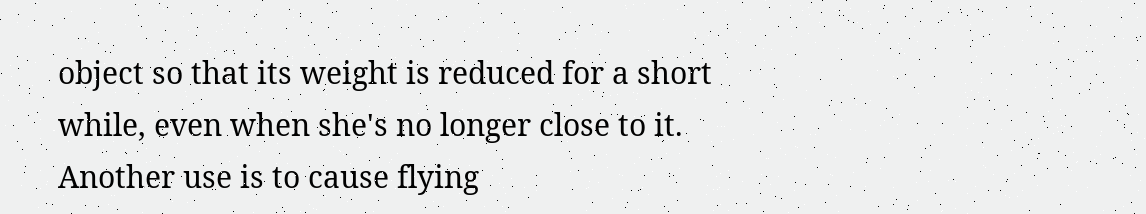object so that its weight is reduced for a short while, even when she's no longer close to it. Another use is to cause flying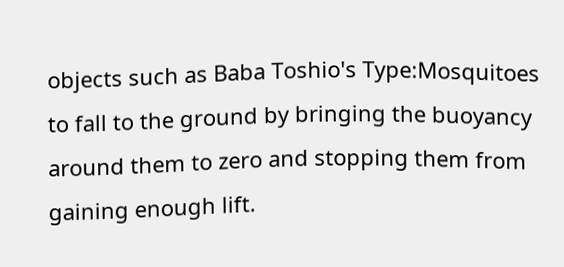objects such as Baba Toshio's Type:Mosquitoes to fall to the ground by bringing the buoyancy around them to zero and stopping them from gaining enough lift.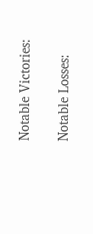Notable Victories:

Notable Losses: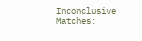Inconclusive Matches: